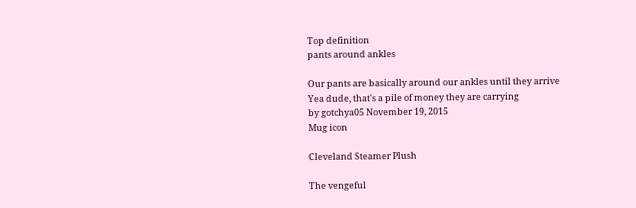Top definition
pants around ankles

Our pants are basically around our ankles until they arrive
Yea dude, that's a pile of money they are carrying
by gotchya05 November 19, 2015
Mug icon

Cleveland Steamer Plush

The vengeful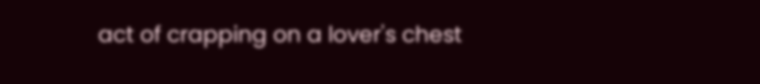act of crapping on a lover's chest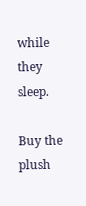while they sleep.

Buy the plush